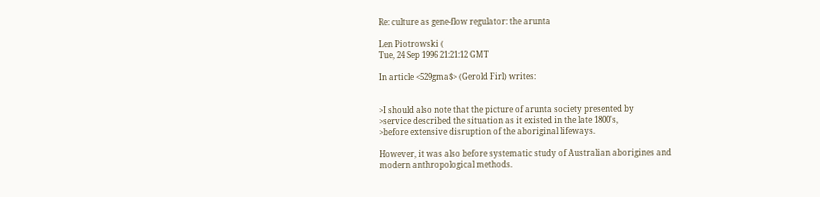Re: culture as gene-flow regulator: the arunta

Len Piotrowski (
Tue, 24 Sep 1996 21:21:12 GMT

In article <529gma$> (Gerold Firl) writes:


>I should also note that the picture of arunta society presented by
>service described the situation as it existed in the late 1800's,
>before extensive disruption of the aboriginal lifeways.

However, it was also before systematic study of Australian aborigines and
modern anthropological methods.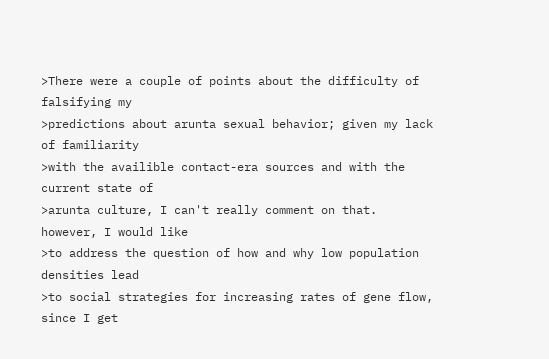>There were a couple of points about the difficulty of falsifying my
>predictions about arunta sexual behavior; given my lack of familiarity
>with the availible contact-era sources and with the current state of
>arunta culture, I can't really comment on that. however, I would like
>to address the question of how and why low population densities lead
>to social strategies for increasing rates of gene flow, since I get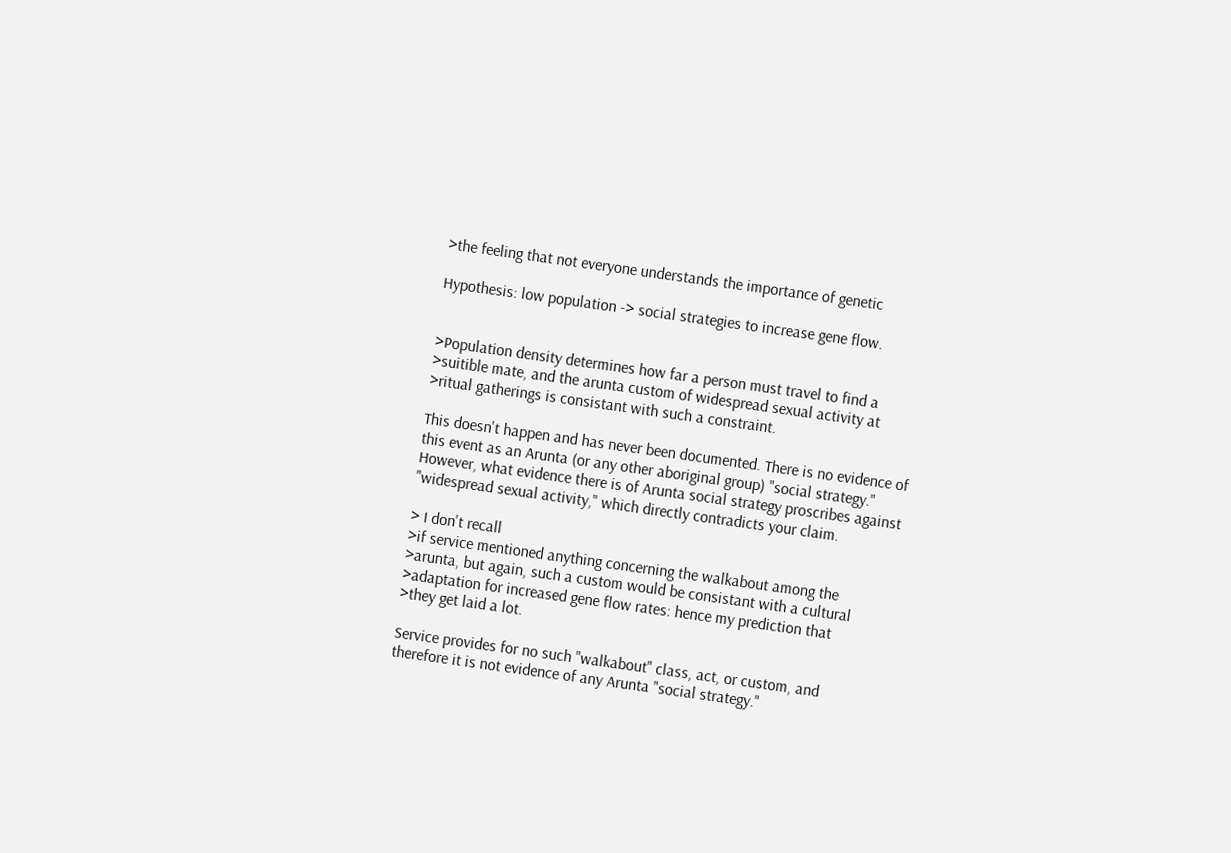>the feeling that not everyone understands the importance of genetic

Hypothesis: low population -> social strategies to increase gene flow.


>Population density determines how far a person must travel to find a
>suitible mate, and the arunta custom of widespread sexual activity at
>ritual gatherings is consistant with such a constraint.

This doesn't happen and has never been documented. There is no evidence of
this event as an Arunta (or any other aboriginal group) "social strategy."
However, what evidence there is of Arunta social strategy proscribes against
"widespread sexual activity," which directly contradicts your claim.

> I don't recall
>if service mentioned anything concerning the walkabout among the
>arunta, but again, such a custom would be consistant with a cultural
>adaptation for increased gene flow rates: hence my prediction that
>they get laid a lot.

Service provides for no such "walkabout" class, act, or custom, and
therefore it is not evidence of any Arunta "social strategy."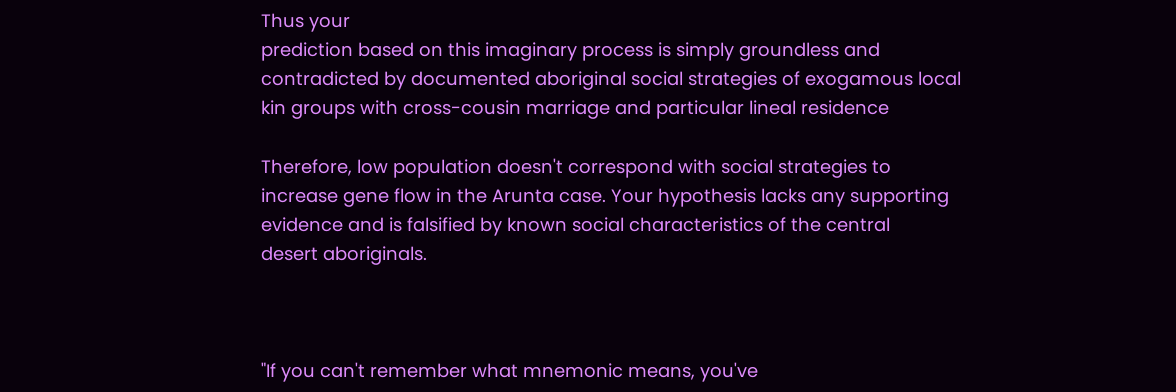Thus your
prediction based on this imaginary process is simply groundless and
contradicted by documented aboriginal social strategies of exogamous local
kin groups with cross-cousin marriage and particular lineal residence

Therefore, low population doesn't correspond with social strategies to
increase gene flow in the Arunta case. Your hypothesis lacks any supporting
evidence and is falsified by known social characteristics of the central
desert aboriginals.



"If you can't remember what mnemonic means, you've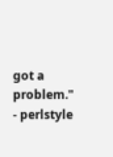got a problem."
- perlstyle